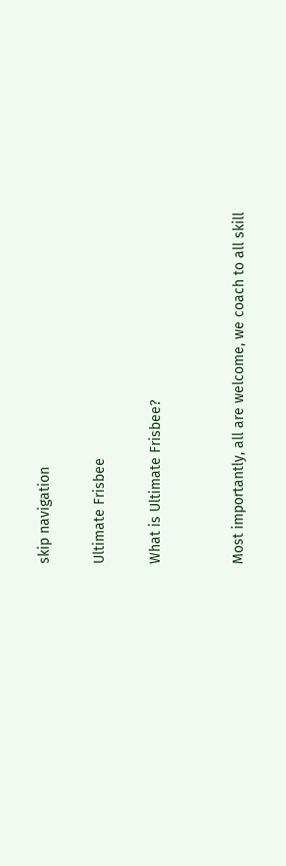skip navigation

Ultimate Frisbee

What is Ultimate Frisbee?


Most importantly, all are welcome, we coach to all skill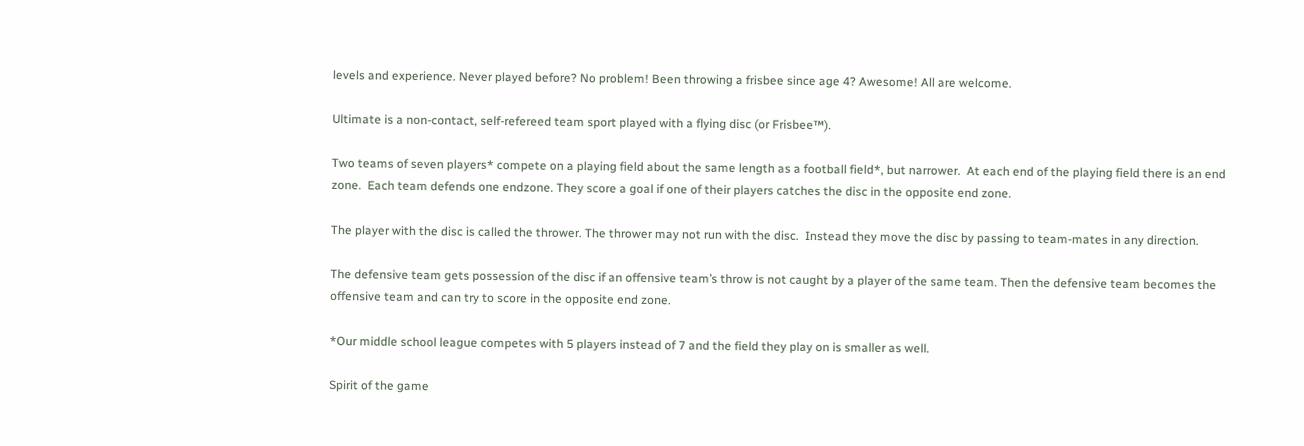levels and experience. Never played before? No problem! Been throwing a frisbee since age 4? Awesome! All are welcome.

Ultimate is a non-contact, self-refereed team sport played with a flying disc (or Frisbee™).

Two teams of seven players* compete on a playing field about the same length as a football field*, but narrower.  At each end of the playing field there is an end zone.  Each team defends one endzone. They score a goal if one of their players catches the disc in the opposite end zone.

The player with the disc is called the thrower. The thrower may not run with the disc.  Instead they move the disc by passing to team-mates in any direction.

The defensive team gets possession of the disc if an offensive team’s throw is not caught by a player of the same team. Then the defensive team becomes the offensive team and can try to score in the opposite end zone.

*Our middle school league competes with 5 players instead of 7 and the field they play on is smaller as well.

Spirit of the game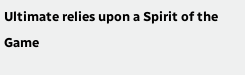Ultimate relies upon a Spirit of the Game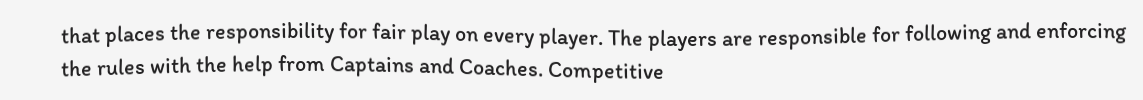that places the responsibility for fair play on every player. The players are responsible for following and enforcing the rules with the help from Captains and Coaches. Competitive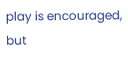play is encouraged, but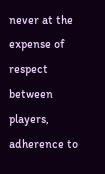never at the expense of respect between players, adherence to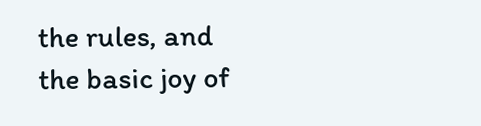the rules, and the basic joy of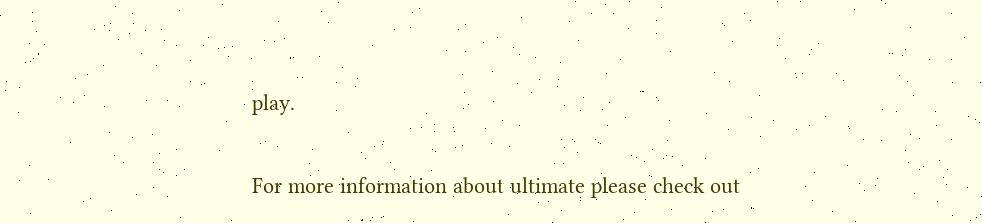play.

For more information about ultimate please check out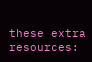these extra resources: